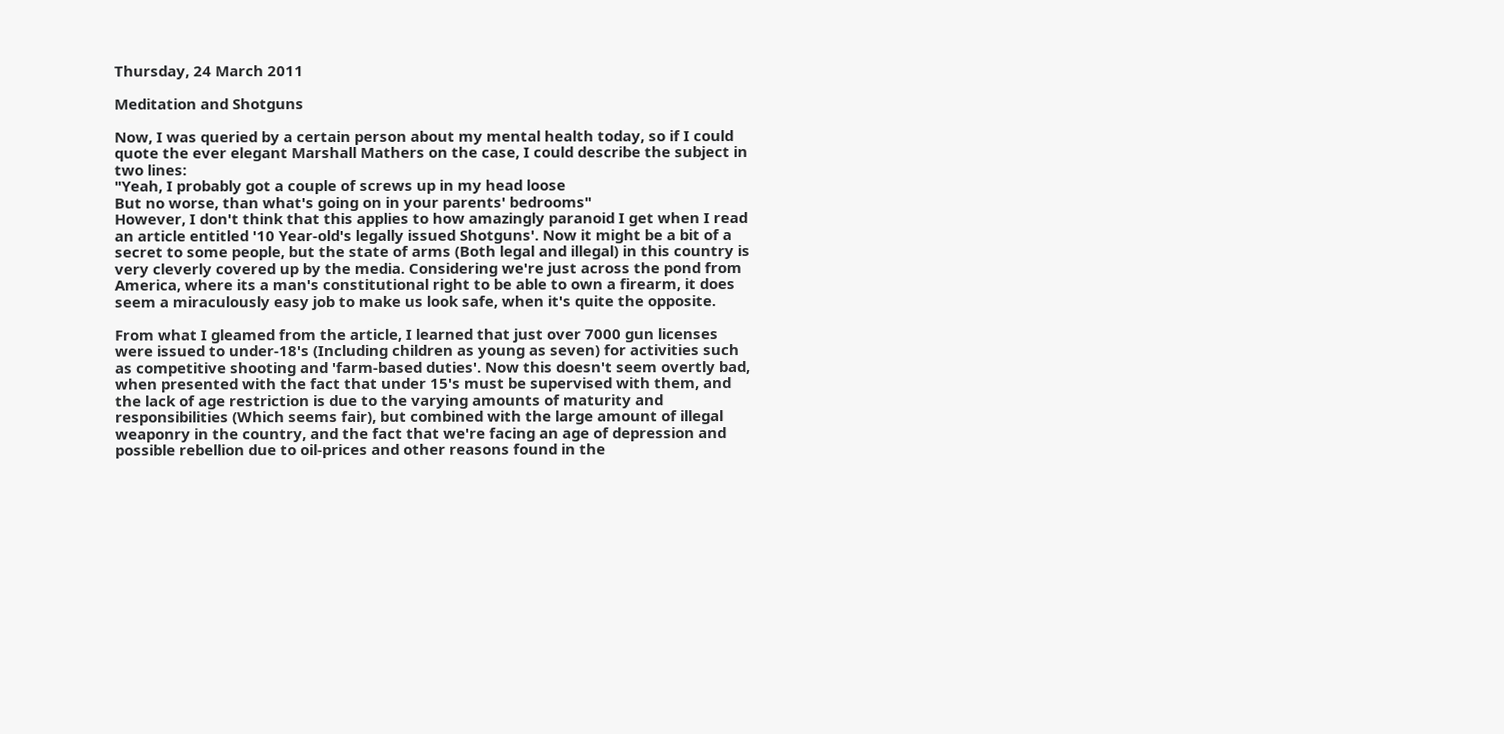Thursday, 24 March 2011

Meditation and Shotguns

Now, I was queried by a certain person about my mental health today, so if I could quote the ever elegant Marshall Mathers on the case, I could describe the subject in two lines:
"Yeah, I probably got a couple of screws up in my head loose
But no worse, than what's going on in your parents' bedrooms"
However, I don't think that this applies to how amazingly paranoid I get when I read an article entitled '10 Year-old's legally issued Shotguns'. Now it might be a bit of a secret to some people, but the state of arms (Both legal and illegal) in this country is very cleverly covered up by the media. Considering we're just across the pond from America, where its a man's constitutional right to be able to own a firearm, it does seem a miraculously easy job to make us look safe, when it's quite the opposite.

From what I gleamed from the article, I learned that just over 7000 gun licenses were issued to under-18's (Including children as young as seven) for activities such as competitive shooting and 'farm-based duties'. Now this doesn't seem overtly bad, when presented with the fact that under 15's must be supervised with them, and the lack of age restriction is due to the varying amounts of maturity and responsibilities (Which seems fair), but combined with the large amount of illegal weaponry in the country, and the fact that we're facing an age of depression and possible rebellion due to oil-prices and other reasons found in the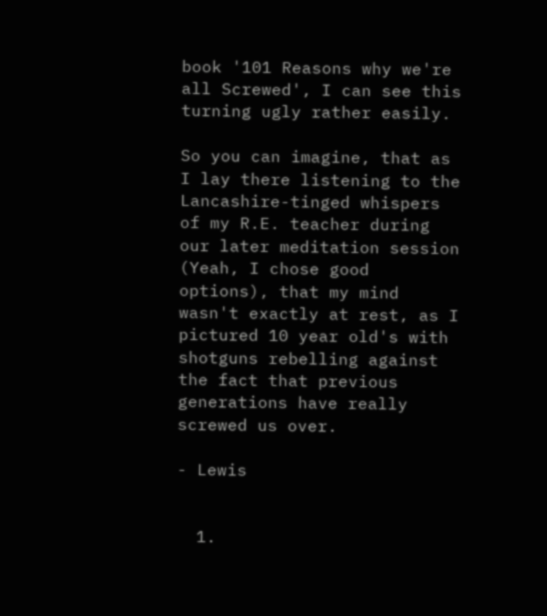book '101 Reasons why we're all Screwed', I can see this turning ugly rather easily.

So you can imagine, that as I lay there listening to the Lancashire-tinged whispers of my R.E. teacher during our later meditation session (Yeah, I chose good options), that my mind wasn't exactly at rest, as I pictured 10 year old's with shotguns rebelling against the fact that previous generations have really screwed us over.

- Lewis


  1.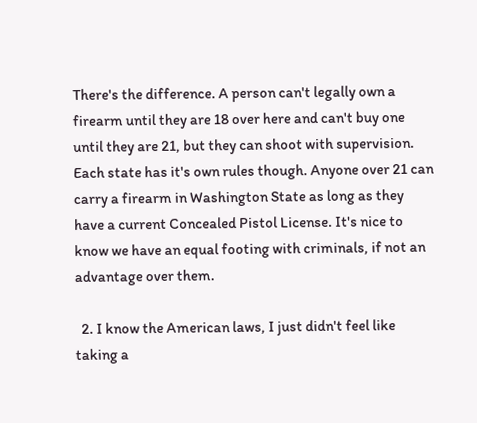There's the difference. A person can't legally own a firearm until they are 18 over here and can't buy one until they are 21, but they can shoot with supervision. Each state has it's own rules though. Anyone over 21 can carry a firearm in Washington State as long as they have a current Concealed Pistol License. It's nice to know we have an equal footing with criminals, if not an advantage over them.

  2. I know the American laws, I just didn't feel like taking a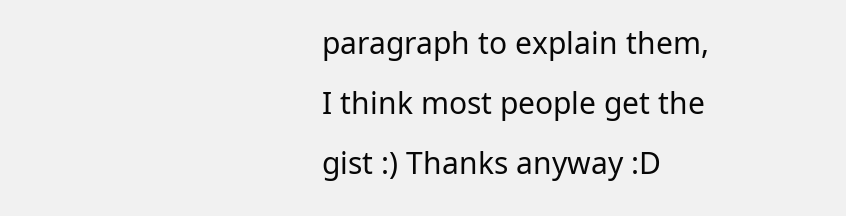paragraph to explain them, I think most people get the gist :) Thanks anyway :D